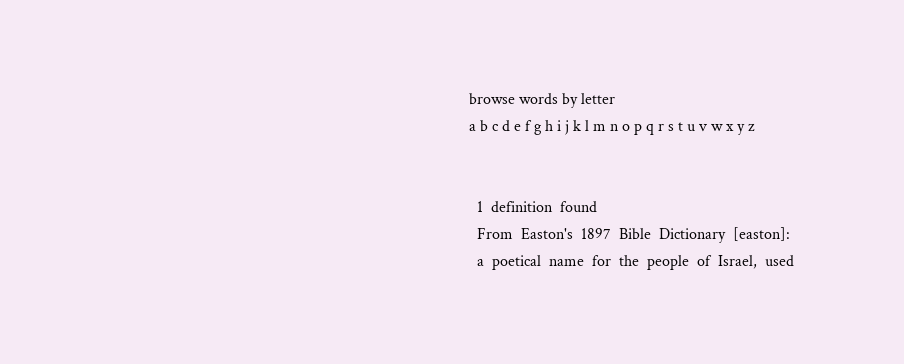browse words by letter
a b c d e f g h i j k l m n o p q r s t u v w x y z


  1  definition  found
  From  Easton's  1897  Bible  Dictionary  [easton]:
  a  poetical  name  for  the  people  of  Israel,  used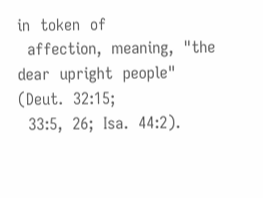in  token  of
  affection,  meaning,  "the  dear  upright  people"  (Deut.  32:15;
  33:5,  26;  Isa.  44:2).